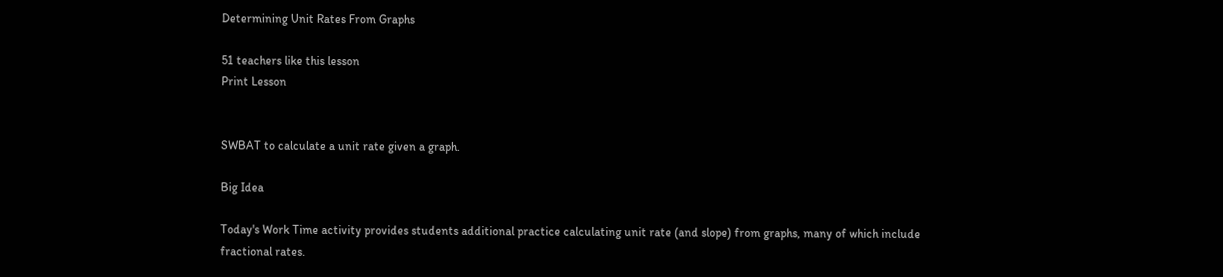Determining Unit Rates From Graphs

51 teachers like this lesson
Print Lesson


SWBAT to calculate a unit rate given a graph.

Big Idea

Today's Work Time activity provides students additional practice calculating unit rate (and slope) from graphs, many of which include fractional rates.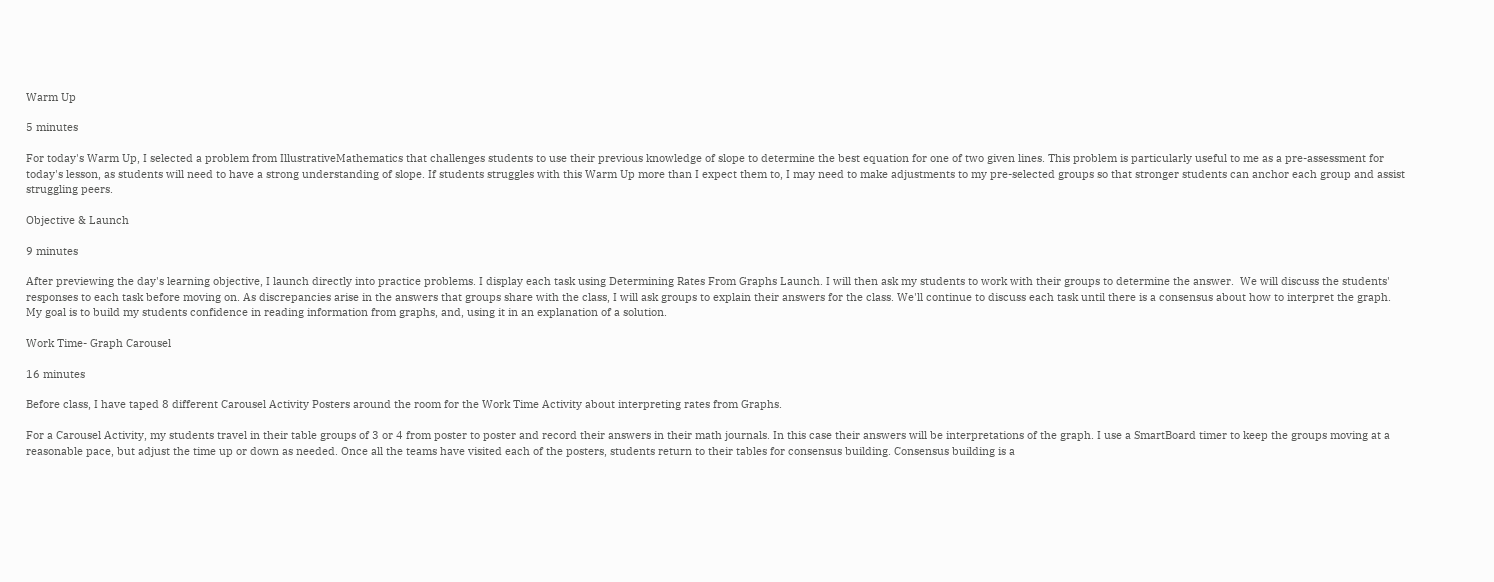Warm Up

5 minutes

For today's Warm Up, I selected a problem from IllustrativeMathematics that challenges students to use their previous knowledge of slope to determine the best equation for one of two given lines. This problem is particularly useful to me as a pre-assessment for today's lesson, as students will need to have a strong understanding of slope. If students struggles with this Warm Up more than I expect them to, I may need to make adjustments to my pre-selected groups so that stronger students can anchor each group and assist struggling peers.

Objective & Launch

9 minutes

After previewing the day's learning objective, I launch directly into practice problems. I display each task using Determining Rates From Graphs Launch. I will then ask my students to work with their groups to determine the answer.  We will discuss the students' responses to each task before moving on. As discrepancies arise in the answers that groups share with the class, I will ask groups to explain their answers for the class. We'll continue to discuss each task until there is a consensus about how to interpret the graph. My goal is to build my students confidence in reading information from graphs, and, using it in an explanation of a solution.

Work Time- Graph Carousel

16 minutes

Before class, I have taped 8 different Carousel Activity Posters around the room for the Work Time Activity about interpreting rates from Graphs.

For a Carousel Activity, my students travel in their table groups of 3 or 4 from poster to poster and record their answers in their math journals. In this case their answers will be interpretations of the graph. I use a SmartBoard timer to keep the groups moving at a reasonable pace, but adjust the time up or down as needed. Once all the teams have visited each of the posters, students return to their tables for consensus building. Consensus building is a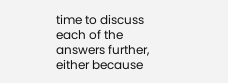time to discuss each of the answers further, either because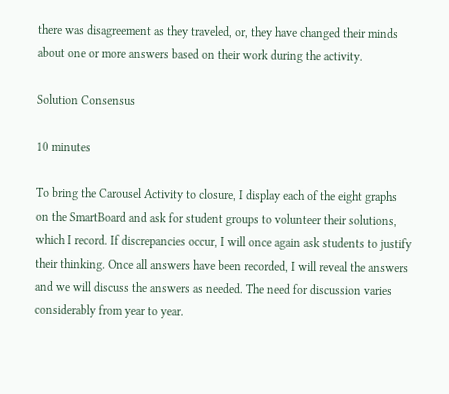there was disagreement as they traveled, or, they have changed their minds about one or more answers based on their work during the activity.

Solution Consensus

10 minutes

To bring the Carousel Activity to closure, I display each of the eight graphs on the SmartBoard and ask for student groups to volunteer their solutions, which I record. If discrepancies occur, I will once again ask students to justify their thinking. Once all answers have been recorded, I will reveal the answers and we will discuss the answers as needed. The need for discussion varies considerably from year to year.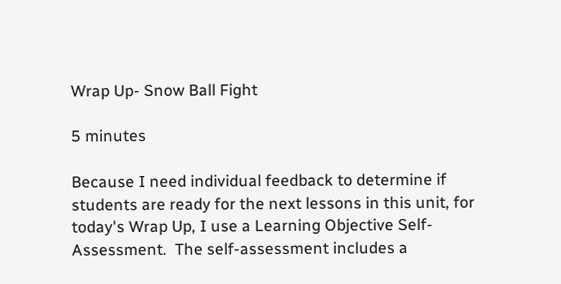Wrap Up- Snow Ball Fight

5 minutes

Because I need individual feedback to determine if students are ready for the next lessons in this unit, for today's Wrap Up, I use a Learning Objective Self-Assessment.  The self-assessment includes a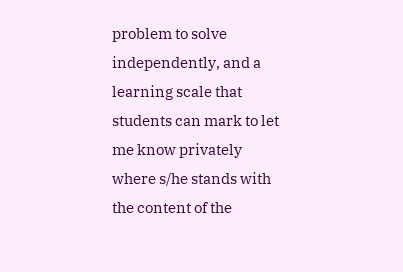problem to solve independently, and a learning scale that students can mark to let me know privately where s/he stands with the content of the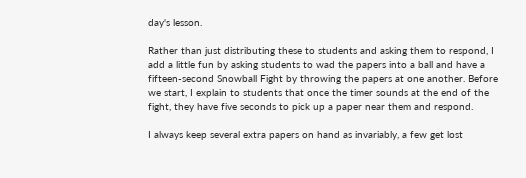day's lesson.

Rather than just distributing these to students and asking them to respond, I add a little fun by asking students to wad the papers into a ball and have a fifteen-second Snowball Fight by throwing the papers at one another. Before we start, I explain to students that once the timer sounds at the end of the fight, they have five seconds to pick up a paper near them and respond.

I always keep several extra papers on hand as invariably, a few get lost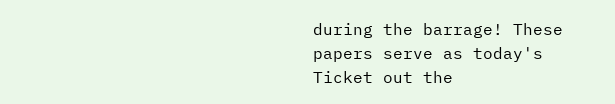during the barrage! These papers serve as today's Ticket out the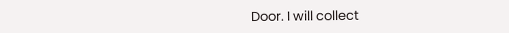Door. I will collect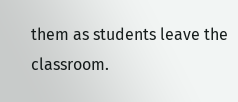them as students leave the classroom.